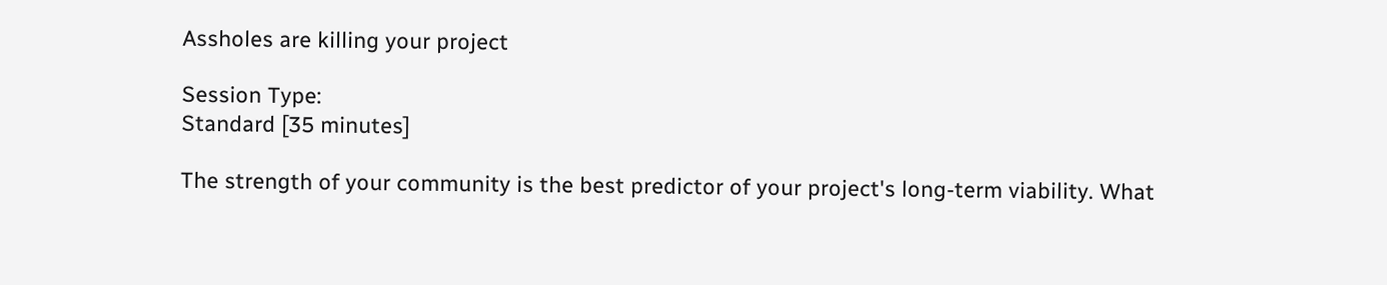Assholes are killing your project

Session Type:
Standard [35 minutes]

The strength of your community is the best predictor of your project's long-term viability. What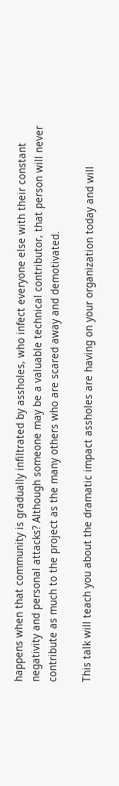happens when that community is gradually infiltrated by assholes, who infect everyone else with their constant negativity and personal attacks? Although someone may be a valuable technical contributor, that person will never contribute as much to the project as the many others who are scared away and demotivated.

This talk will teach you about the dramatic impact assholes are having on your organization today and will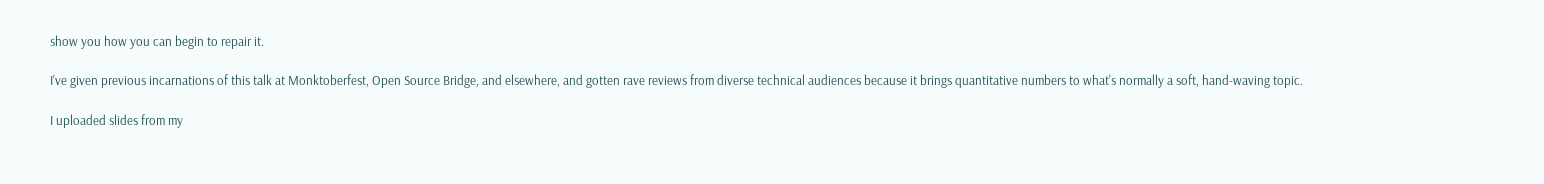show you how you can begin to repair it.

I've given previous incarnations of this talk at Monktoberfest, Open Source Bridge, and elsewhere, and gotten rave reviews from diverse technical audiences because it brings quantitative numbers to what's normally a soft, hand-waving topic.

I uploaded slides from my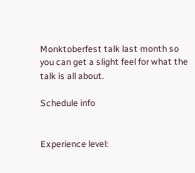Monktoberfest talk last month so you can get a slight feel for what the talk is all about.

Schedule info


Experience level: